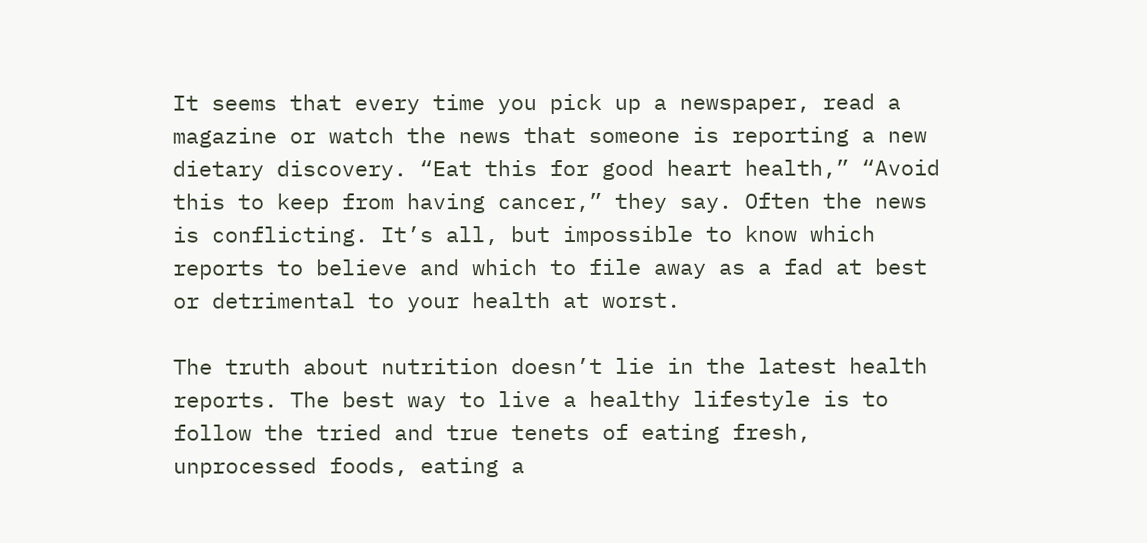It seems that every time you pick up a newspaper, read a magazine or watch the news that someone is reporting a new dietary discovery. “Eat this for good heart health,” “Avoid this to keep from having cancer,” they say. Often the news is conflicting. It’s all, but impossible to know which reports to believe and which to file away as a fad at best or detrimental to your health at worst.

The truth about nutrition doesn’t lie in the latest health reports. The best way to live a healthy lifestyle is to follow the tried and true tenets of eating fresh, unprocessed foods, eating a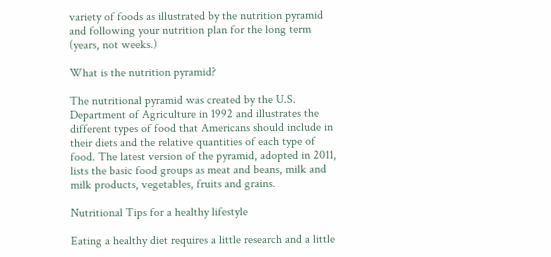variety of foods as illustrated by the nutrition pyramid and following your nutrition plan for the long term (years, not weeks.)

What is the nutrition pyramid?

The nutritional pyramid was created by the U.S. Department of Agriculture in 1992 and illustrates the different types of food that Americans should include in their diets and the relative quantities of each type of food. The latest version of the pyramid, adopted in 2011, lists the basic food groups as meat and beans, milk and milk products, vegetables, fruits and grains.

Nutritional Tips for a healthy lifestyle

Eating a healthy diet requires a little research and a little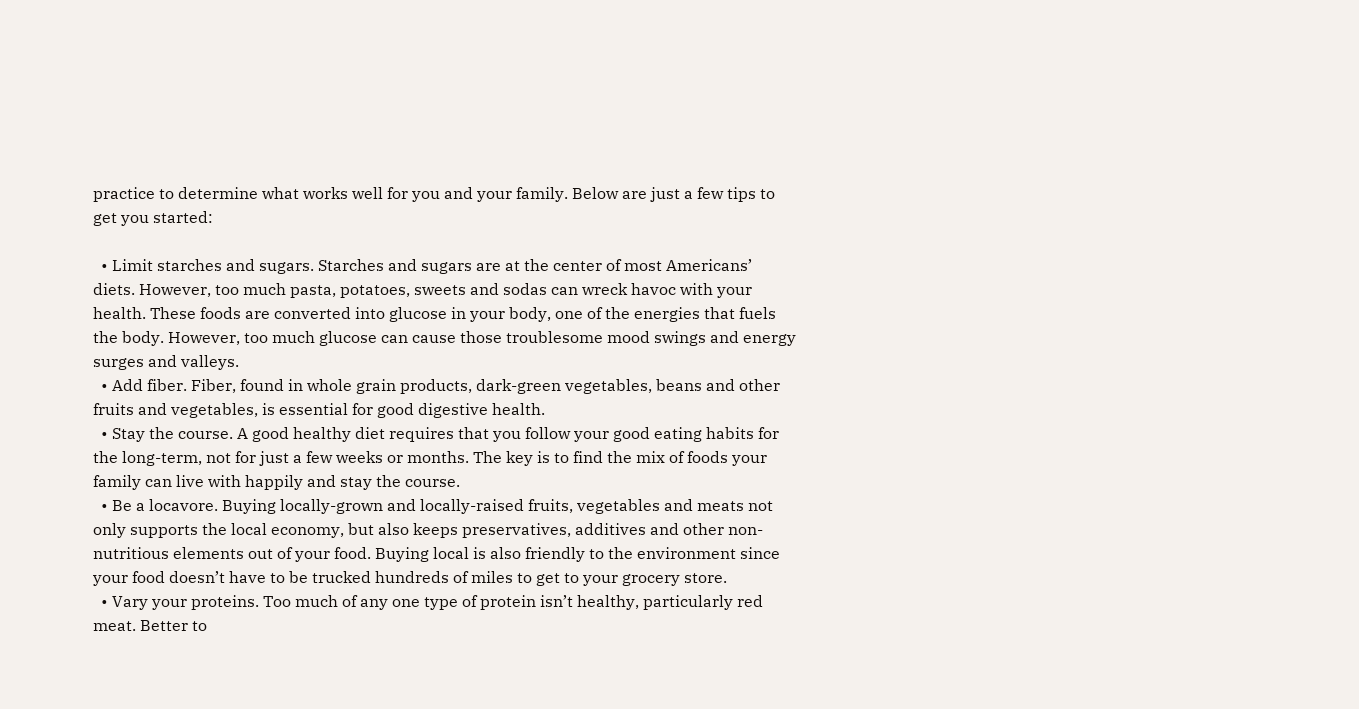practice to determine what works well for you and your family. Below are just a few tips to get you started:

  • Limit starches and sugars. Starches and sugars are at the center of most Americans’ diets. However, too much pasta, potatoes, sweets and sodas can wreck havoc with your health. These foods are converted into glucose in your body, one of the energies that fuels the body. However, too much glucose can cause those troublesome mood swings and energy surges and valleys.
  • Add fiber. Fiber, found in whole grain products, dark-green vegetables, beans and other fruits and vegetables, is essential for good digestive health.
  • Stay the course. A good healthy diet requires that you follow your good eating habits for the long-term, not for just a few weeks or months. The key is to find the mix of foods your family can live with happily and stay the course.
  • Be a locavore. Buying locally-grown and locally-raised fruits, vegetables and meats not only supports the local economy, but also keeps preservatives, additives and other non-nutritious elements out of your food. Buying local is also friendly to the environment since your food doesn’t have to be trucked hundreds of miles to get to your grocery store.
  • Vary your proteins. Too much of any one type of protein isn’t healthy, particularly red meat. Better to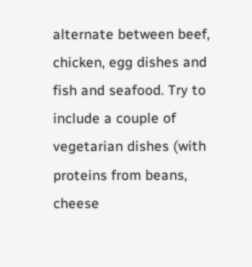alternate between beef, chicken, egg dishes and fish and seafood. Try to include a couple of vegetarian dishes (with proteins from beans, cheese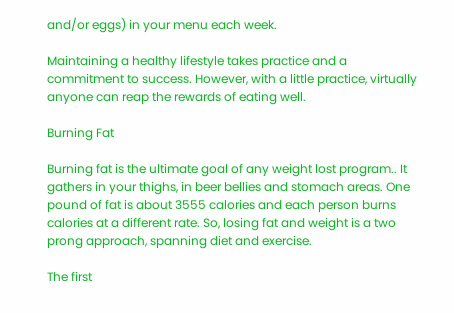and/or eggs) in your menu each week.

Maintaining a healthy lifestyle takes practice and a commitment to success. However, with a little practice, virtually anyone can reap the rewards of eating well.

Burning Fat

Burning fat is the ultimate goal of any weight lost program.. It gathers in your thighs, in beer bellies and stomach areas. One pound of fat is about 3555 calories and each person burns calories at a different rate. So, losing fat and weight is a two prong approach, spanning diet and exercise.

The first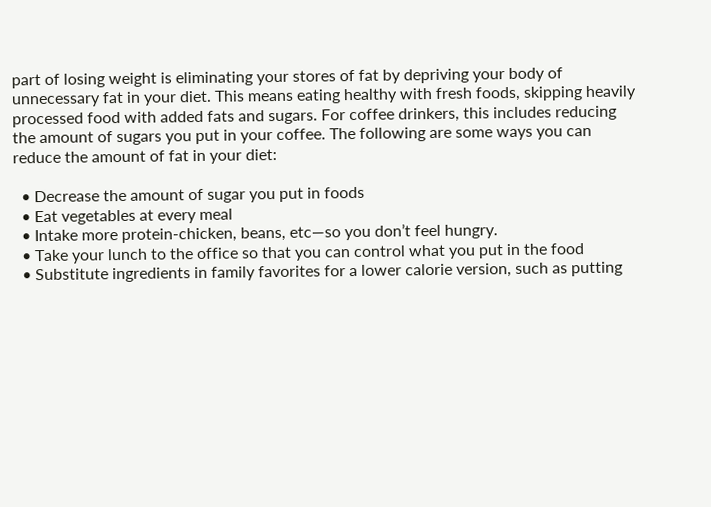part of losing weight is eliminating your stores of fat by depriving your body of unnecessary fat in your diet. This means eating healthy with fresh foods, skipping heavily processed food with added fats and sugars. For coffee drinkers, this includes reducing the amount of sugars you put in your coffee. The following are some ways you can reduce the amount of fat in your diet:

  • Decrease the amount of sugar you put in foods
  • Eat vegetables at every meal
  • Intake more protein-chicken, beans, etc—so you don’t feel hungry.
  • Take your lunch to the office so that you can control what you put in the food
  • Substitute ingredients in family favorites for a lower calorie version, such as putting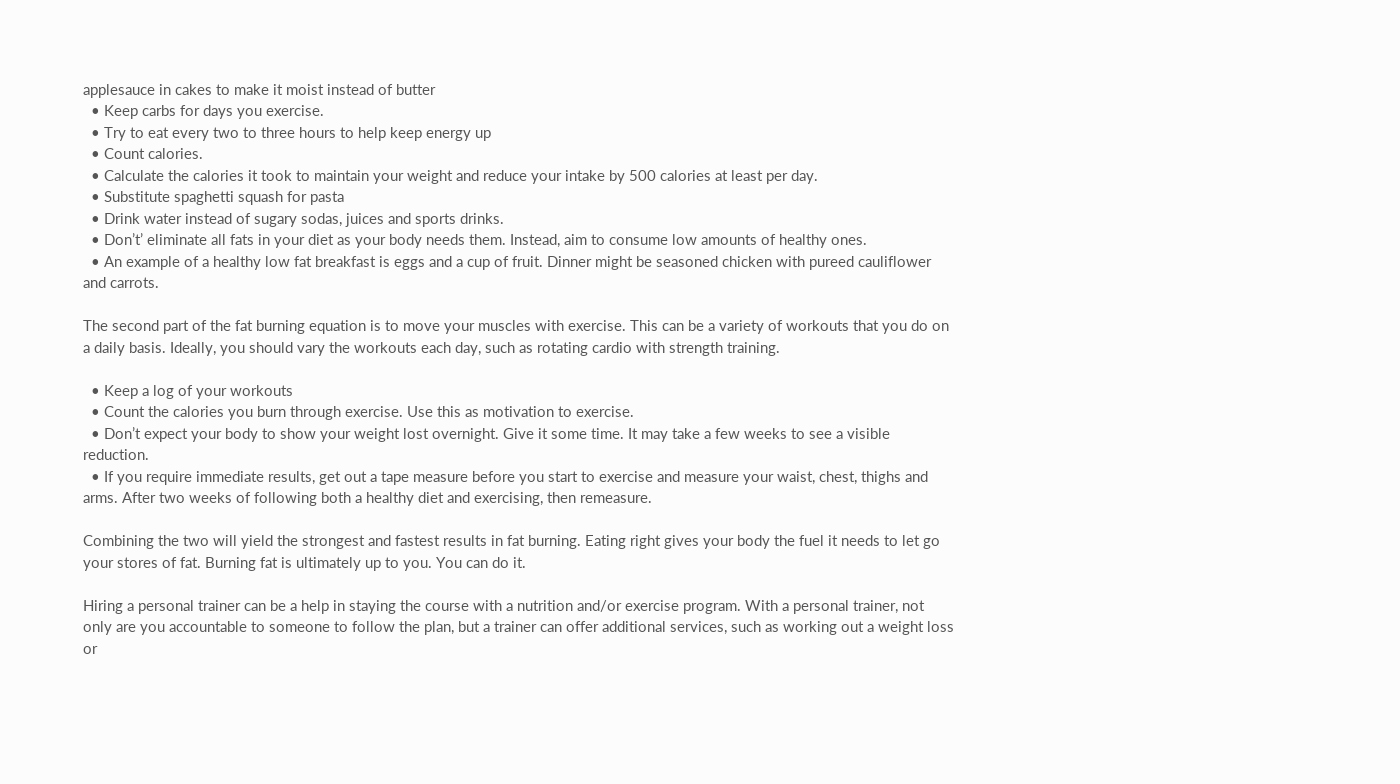applesauce in cakes to make it moist instead of butter
  • Keep carbs for days you exercise.
  • Try to eat every two to three hours to help keep energy up
  • Count calories.
  • Calculate the calories it took to maintain your weight and reduce your intake by 500 calories at least per day.
  • Substitute spaghetti squash for pasta
  • Drink water instead of sugary sodas, juices and sports drinks.
  • Don’t’ eliminate all fats in your diet as your body needs them. Instead, aim to consume low amounts of healthy ones.
  • An example of a healthy low fat breakfast is eggs and a cup of fruit. Dinner might be seasoned chicken with pureed cauliflower and carrots.

The second part of the fat burning equation is to move your muscles with exercise. This can be a variety of workouts that you do on a daily basis. Ideally, you should vary the workouts each day, such as rotating cardio with strength training.

  • Keep a log of your workouts
  • Count the calories you burn through exercise. Use this as motivation to exercise.
  • Don’t expect your body to show your weight lost overnight. Give it some time. It may take a few weeks to see a visible reduction.
  • If you require immediate results, get out a tape measure before you start to exercise and measure your waist, chest, thighs and arms. After two weeks of following both a healthy diet and exercising, then remeasure.

Combining the two will yield the strongest and fastest results in fat burning. Eating right gives your body the fuel it needs to let go your stores of fat. Burning fat is ultimately up to you. You can do it.

Hiring a personal trainer can be a help in staying the course with a nutrition and/or exercise program. With a personal trainer, not only are you accountable to someone to follow the plan, but a trainer can offer additional services, such as working out a weight loss or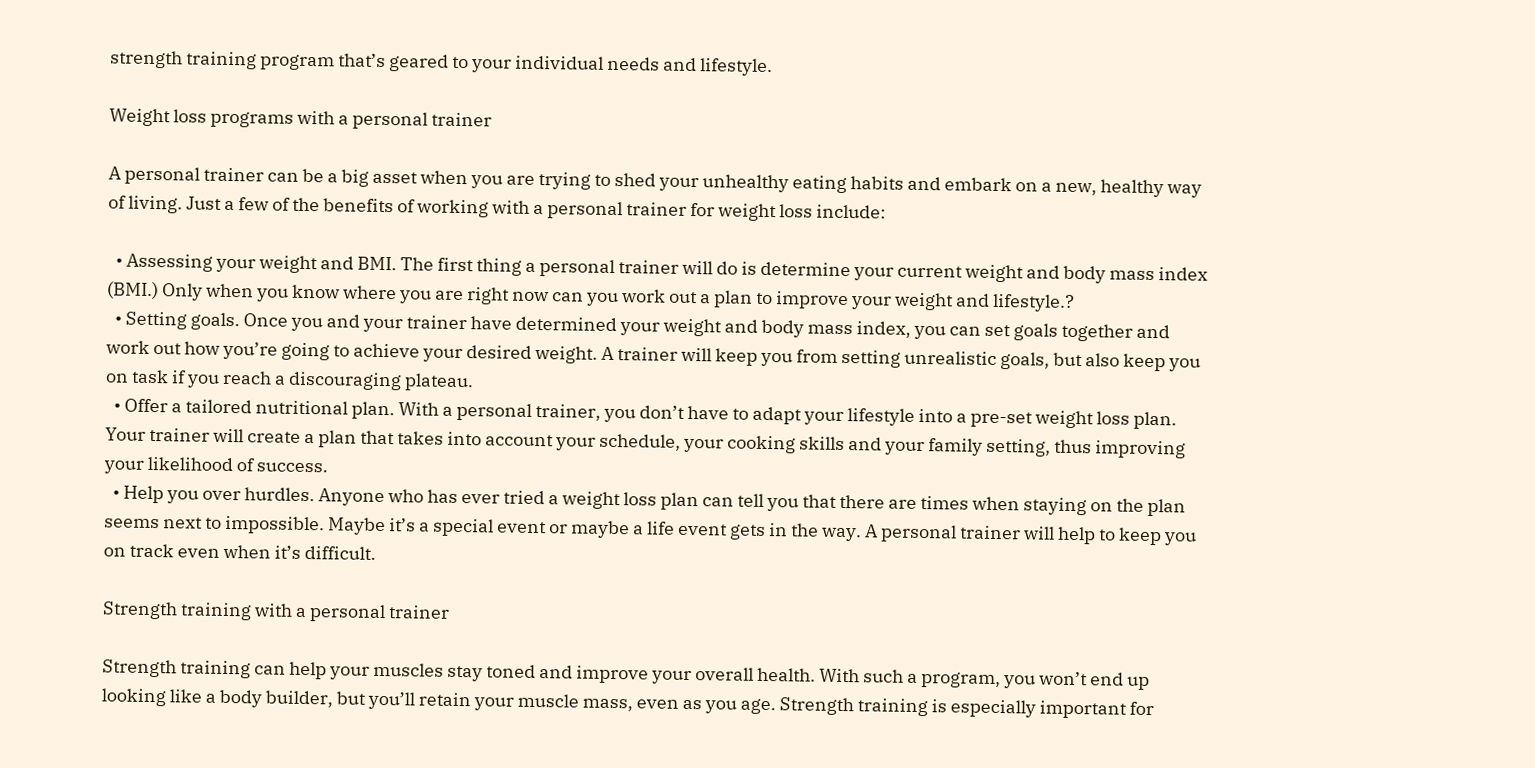strength training program that’s geared to your individual needs and lifestyle.

Weight loss programs with a personal trainer

A personal trainer can be a big asset when you are trying to shed your unhealthy eating habits and embark on a new, healthy way of living. Just a few of the benefits of working with a personal trainer for weight loss include:

  • Assessing your weight and BMI. The first thing a personal trainer will do is determine your current weight and body mass index (BMI.) Only when you know where you are right now can you work out a plan to improve your weight and lifestyle.?
  • Setting goals. Once you and your trainer have determined your weight and body mass index, you can set goals together and work out how you’re going to achieve your desired weight. A trainer will keep you from setting unrealistic goals, but also keep you on task if you reach a discouraging plateau.
  • Offer a tailored nutritional plan. With a personal trainer, you don’t have to adapt your lifestyle into a pre-set weight loss plan. Your trainer will create a plan that takes into account your schedule, your cooking skills and your family setting, thus improving your likelihood of success.
  • Help you over hurdles. Anyone who has ever tried a weight loss plan can tell you that there are times when staying on the plan seems next to impossible. Maybe it’s a special event or maybe a life event gets in the way. A personal trainer will help to keep you on track even when it’s difficult.

Strength training with a personal trainer

Strength training can help your muscles stay toned and improve your overall health. With such a program, you won’t end up looking like a body builder, but you’ll retain your muscle mass, even as you age. Strength training is especially important for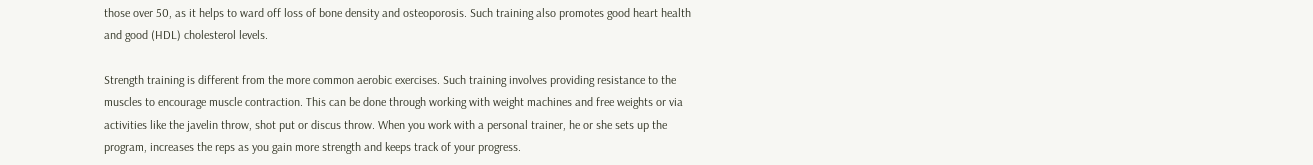those over 50, as it helps to ward off loss of bone density and osteoporosis. Such training also promotes good heart health and good (HDL) cholesterol levels.

Strength training is different from the more common aerobic exercises. Such training involves providing resistance to the muscles to encourage muscle contraction. This can be done through working with weight machines and free weights or via activities like the javelin throw, shot put or discus throw. When you work with a personal trainer, he or she sets up the program, increases the reps as you gain more strength and keeps track of your progress.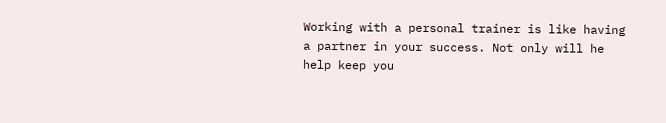Working with a personal trainer is like having a partner in your success. Not only will he help keep you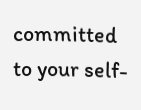committed to your self-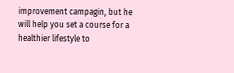improvement campagin, but he will help you set a course for a healthier lifestyle to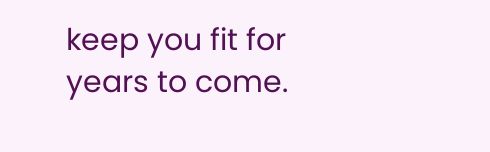keep you fit for years to come.